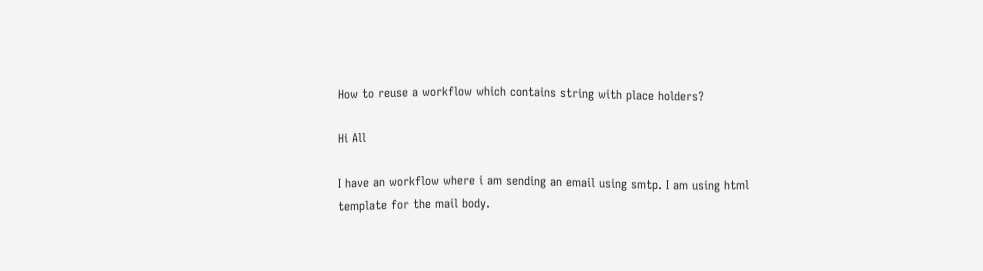How to reuse a workflow which contains string with place holders?

Hi All

I have an workflow where i am sending an email using smtp. I am using html template for the mail body.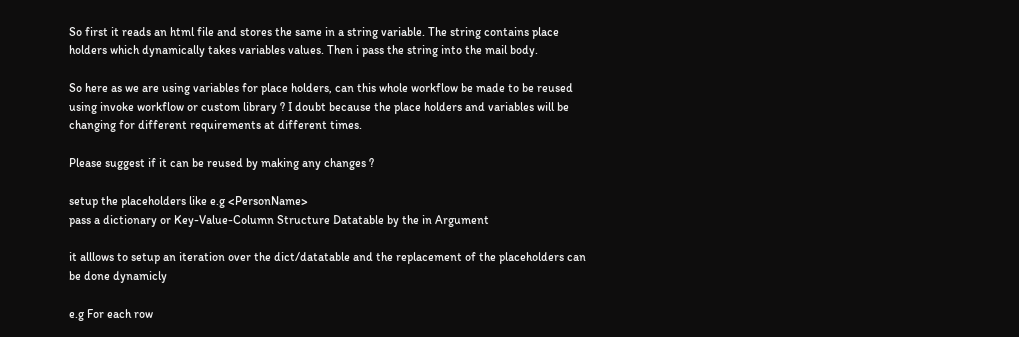So first it reads an html file and stores the same in a string variable. The string contains place holders which dynamically takes variables values. Then i pass the string into the mail body.

So here as we are using variables for place holders, can this whole workflow be made to be reused using invoke workflow or custom library ? I doubt because the place holders and variables will be changing for different requirements at different times.

Please suggest if it can be reused by making any changes ?

setup the placeholders like e.g <PersonName>
pass a dictionary or Key-Value-Column Structure Datatable by the in Argument

it alllows to setup an iteration over the dict/datatable and the replacement of the placeholders can be done dynamicly

e.g For each row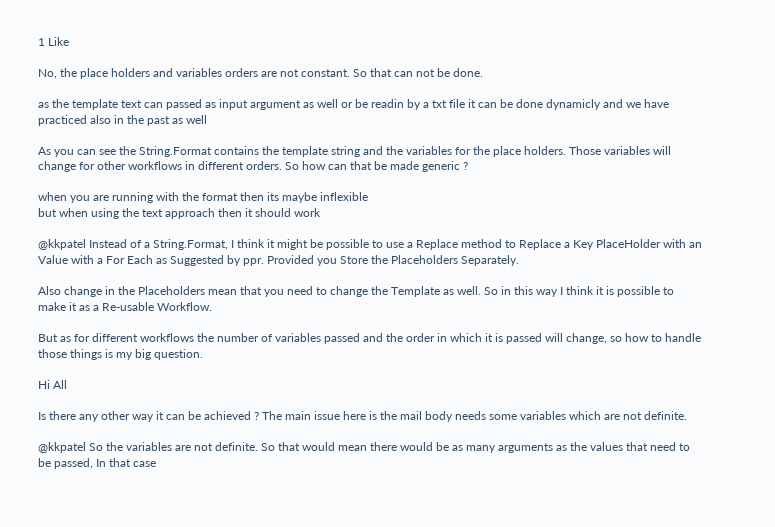1 Like

No, the place holders and variables orders are not constant. So that can not be done.

as the template text can passed as input argument as well or be readin by a txt file it can be done dynamicly and we have practiced also in the past as well

As you can see the String.Format contains the template string and the variables for the place holders. Those variables will change for other workflows in different orders. So how can that be made generic ?

when you are running with the format then its maybe inflexible
but when using the text approach then it should work

@kkpatel Instead of a String.Format, I think it might be possible to use a Replace method to Replace a Key PlaceHolder with an Value with a For Each as Suggested by ppr. Provided you Store the Placeholders Separately.

Also change in the Placeholders mean that you need to change the Template as well. So in this way I think it is possible to make it as a Re-usable Workflow.

But as for different workflows the number of variables passed and the order in which it is passed will change, so how to handle those things is my big question.

Hi All

Is there any other way it can be achieved ? The main issue here is the mail body needs some variables which are not definite.

@kkpatel So the variables are not definite. So that would mean there would be as many arguments as the values that need to be passed, In that case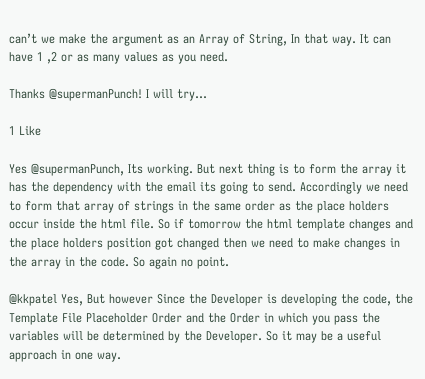can’t we make the argument as an Array of String, In that way. It can have 1 ,2 or as many values as you need.

Thanks @supermanPunch! I will try…

1 Like

Yes @supermanPunch, Its working. But next thing is to form the array it has the dependency with the email its going to send. Accordingly we need to form that array of strings in the same order as the place holders occur inside the html file. So if tomorrow the html template changes and the place holders position got changed then we need to make changes in the array in the code. So again no point.

@kkpatel Yes, But however Since the Developer is developing the code, the Template File Placeholder Order and the Order in which you pass the variables will be determined by the Developer. So it may be a useful approach in one way.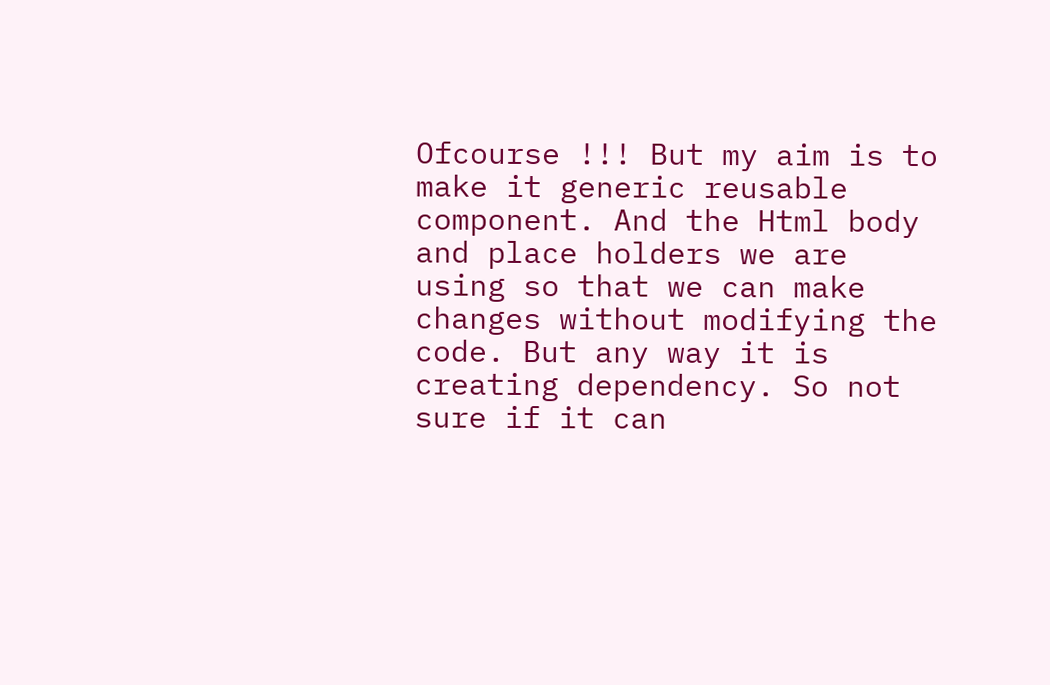Ofcourse !!! But my aim is to make it generic reusable component. And the Html body and place holders we are using so that we can make changes without modifying the code. But any way it is creating dependency. So not sure if it can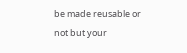be made reusable or not but your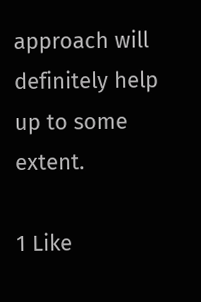approach will definitely help up to some extent.

1 Like